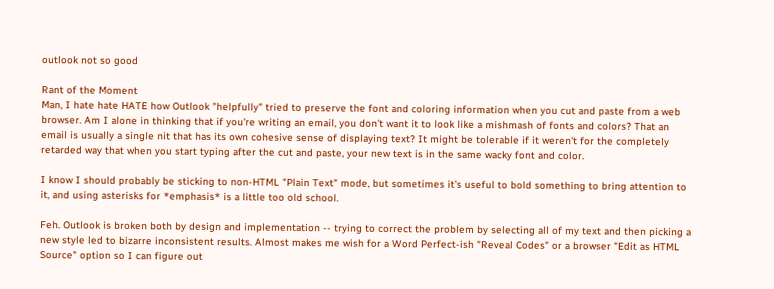outlook not so good

Rant of the Moment
Man, I hate hate HATE how Outlook "helpfully" tried to preserve the font and coloring information when you cut and paste from a web browser. Am I alone in thinking that if you're writing an email, you don't want it to look like a mishmash of fonts and colors? That an email is usually a single nit that has its own cohesive sense of displaying text? It might be tolerable if it weren't for the completely retarded way that when you start typing after the cut and paste, your new text is in the same wacky font and color.

I know I should probably be sticking to non-HTML "Plain Text" mode, but sometimes it's useful to bold something to bring attention to it, and using asterisks for *emphasis* is a little too old school.

Feh. Outlook is broken both by design and implementation -- trying to correct the problem by selecting all of my text and then picking a new style led to bizarre inconsistent results. Almost makes me wish for a Word Perfect-ish "Reveal Codes" or a browser "Edit as HTML Source" option so I can figure out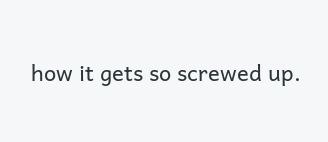how it gets so screwed up.